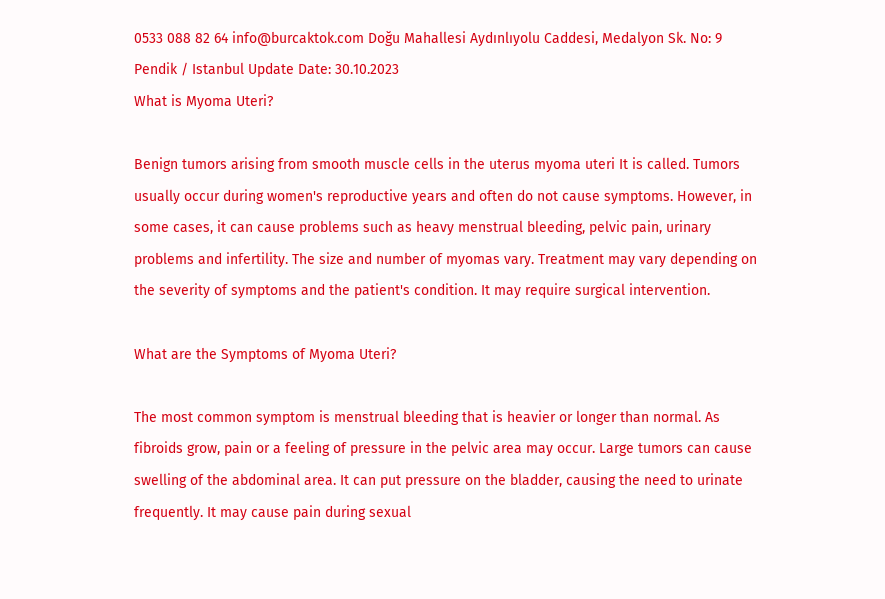0533 088 82 64 info@burcaktok.com Doğu Mahallesi Aydınlıyolu Caddesi, Medalyon Sk. No: 9 Pendik / Istanbul Update Date: 30.10.2023
What is Myoma Uteri?

Benign tumors arising from smooth muscle cells in the uterus myoma uteri It is called. Tumors usually occur during women's reproductive years and often do not cause symptoms. However, in some cases, it can cause problems such as heavy menstrual bleeding, pelvic pain, urinary problems and infertility. The size and number of myomas vary. Treatment may vary depending on the severity of symptoms and the patient's condition. It may require surgical intervention.

What are the Symptoms of Myoma Uteri?

The most common symptom is menstrual bleeding that is heavier or longer than normal. As fibroids grow, pain or a feeling of pressure in the pelvic area may occur. Large tumors can cause swelling of the abdominal area. It can put pressure on the bladder, causing the need to urinate frequently. It may cause pain during sexual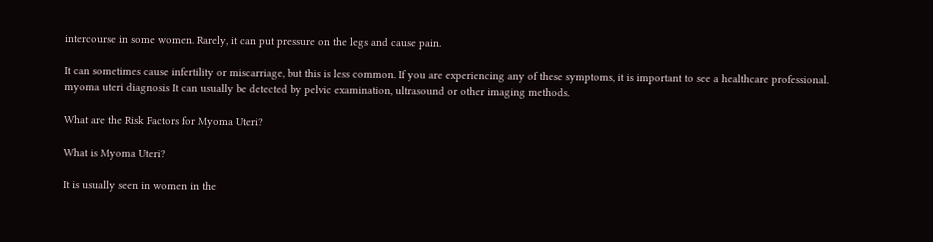intercourse in some women. Rarely, it can put pressure on the legs and cause pain.

It can sometimes cause infertility or miscarriage, but this is less common. If you are experiencing any of these symptoms, it is important to see a healthcare professional. myoma uteri diagnosis It can usually be detected by pelvic examination, ultrasound or other imaging methods.

What are the Risk Factors for Myoma Uteri?

What is Myoma Uteri?

It is usually seen in women in the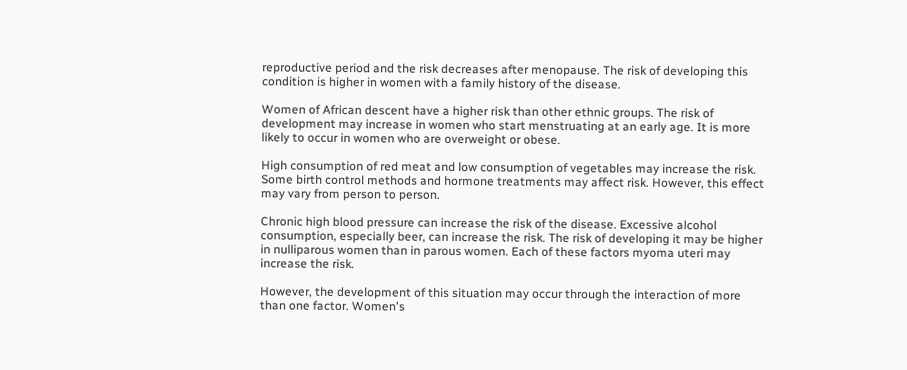reproductive period and the risk decreases after menopause. The risk of developing this condition is higher in women with a family history of the disease.

Women of African descent have a higher risk than other ethnic groups. The risk of development may increase in women who start menstruating at an early age. It is more likely to occur in women who are overweight or obese.

High consumption of red meat and low consumption of vegetables may increase the risk. Some birth control methods and hormone treatments may affect risk. However, this effect may vary from person to person.

Chronic high blood pressure can increase the risk of the disease. Excessive alcohol consumption, especially beer, can increase the risk. The risk of developing it may be higher in nulliparous women than in parous women. Each of these factors myoma uteri may increase the risk.

However, the development of this situation may occur through the interaction of more than one factor. Women's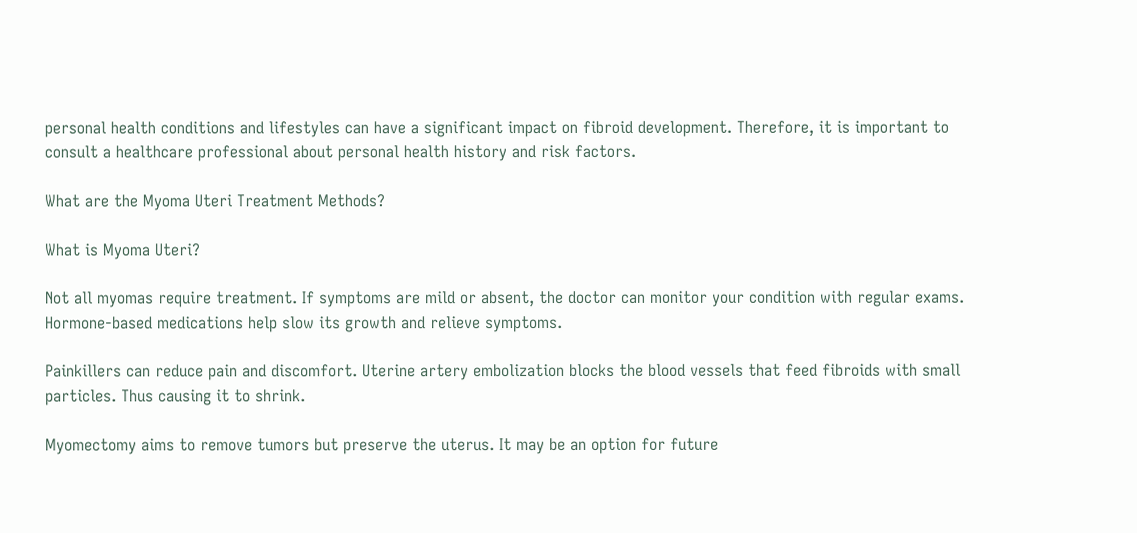personal health conditions and lifestyles can have a significant impact on fibroid development. Therefore, it is important to consult a healthcare professional about personal health history and risk factors.

What are the Myoma Uteri Treatment Methods?

What is Myoma Uteri?

Not all myomas require treatment. If symptoms are mild or absent, the doctor can monitor your condition with regular exams. Hormone-based medications help slow its growth and relieve symptoms.

Painkillers can reduce pain and discomfort. Uterine artery embolization blocks the blood vessels that feed fibroids with small particles. Thus causing it to shrink.

Myomectomy aims to remove tumors but preserve the uterus. It may be an option for future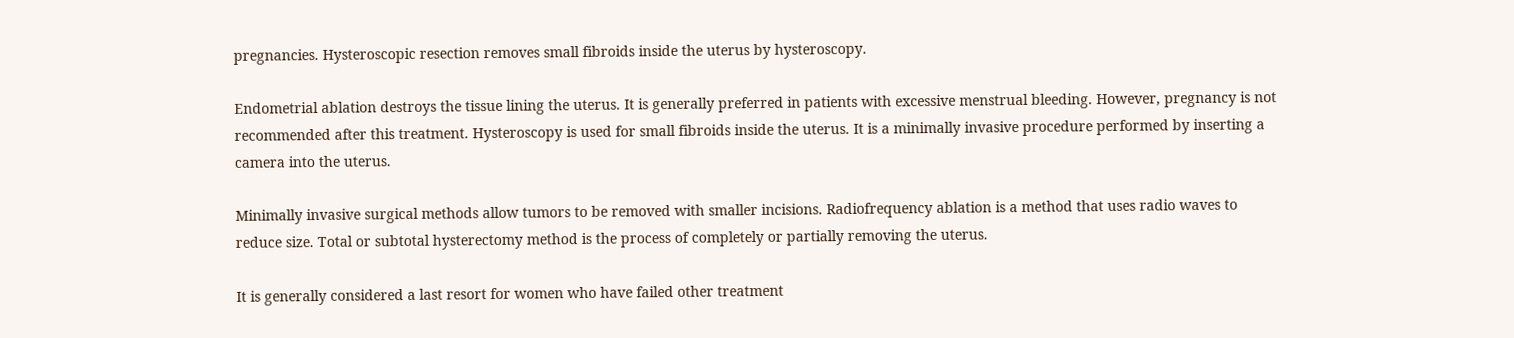pregnancies. Hysteroscopic resection removes small fibroids inside the uterus by hysteroscopy.

Endometrial ablation destroys the tissue lining the uterus. It is generally preferred in patients with excessive menstrual bleeding. However, pregnancy is not recommended after this treatment. Hysteroscopy is used for small fibroids inside the uterus. It is a minimally invasive procedure performed by inserting a camera into the uterus.

Minimally invasive surgical methods allow tumors to be removed with smaller incisions. Radiofrequency ablation is a method that uses radio waves to reduce size. Total or subtotal hysterectomy method is the process of completely or partially removing the uterus.

It is generally considered a last resort for women who have failed other treatment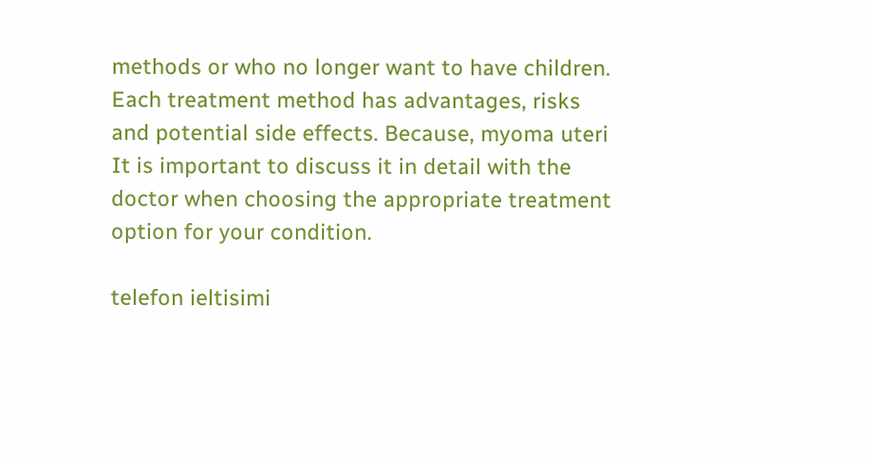methods or who no longer want to have children. Each treatment method has advantages, risks and potential side effects. Because, myoma uteri It is important to discuss it in detail with the doctor when choosing the appropriate treatment option for your condition.

telefon ieltisimi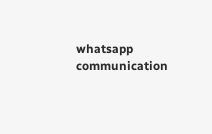whatsapp communication